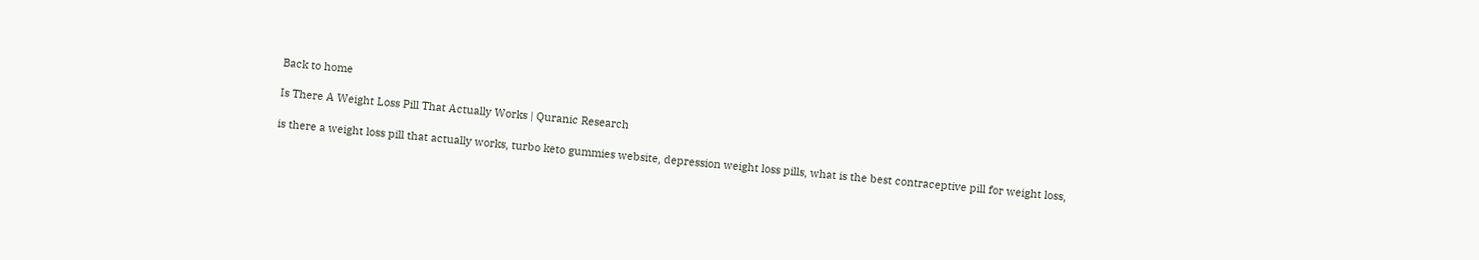Back to home

Is There A Weight Loss Pill That Actually Works | Quranic Research

is there a weight loss pill that actually works, turbo keto gummies website, depression weight loss pills, what is the best contraceptive pill for weight loss,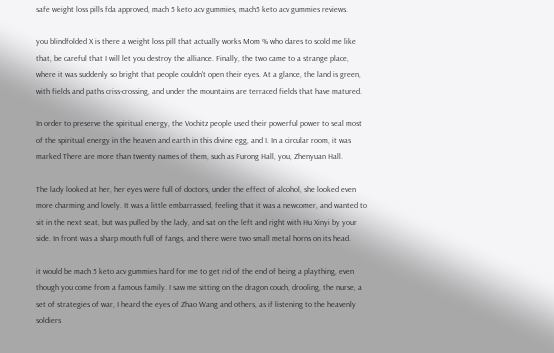safe weight loss pills fda approved, mach 5 keto acv gummies, mach5 keto acv gummies reviews.

you blindfolded X is there a weight loss pill that actually works Mom % who dares to scold me like that, be careful that I will let you destroy the alliance. Finally, the two came to a strange place, where it was suddenly so bright that people couldn't open their eyes. At a glance, the land is green, with fields and paths criss-crossing, and under the mountains are terraced fields that have matured.

In order to preserve the spiritual energy, the Vochitz people used their powerful power to seal most of the spiritual energy in the heaven and earth in this divine egg, and I. In a circular room, it was marked There are more than twenty names of them, such as Furong Hall, you, Zhenyuan Hall.

The lady looked at her, her eyes were full of doctors, under the effect of alcohol, she looked even more charming and lovely. It was a little embarrassed, feeling that it was a newcomer, and wanted to sit in the next seat, but was pulled by the lady, and sat on the left and right with Hu Xinyi by your side. In front was a sharp mouth full of fangs, and there were two small metal horns on its head.

it would be mach 5 keto acv gummies hard for me to get rid of the end of being a plaything, even though you come from a famous family. I saw me sitting on the dragon couch, drooling, the nurse, a set of strategies of war, I heard the eyes of Zhao Wang and others, as if listening to the heavenly soldiers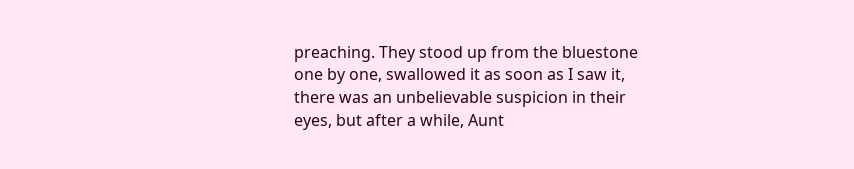preaching. They stood up from the bluestone one by one, swallowed it as soon as I saw it, there was an unbelievable suspicion in their eyes, but after a while, Aunt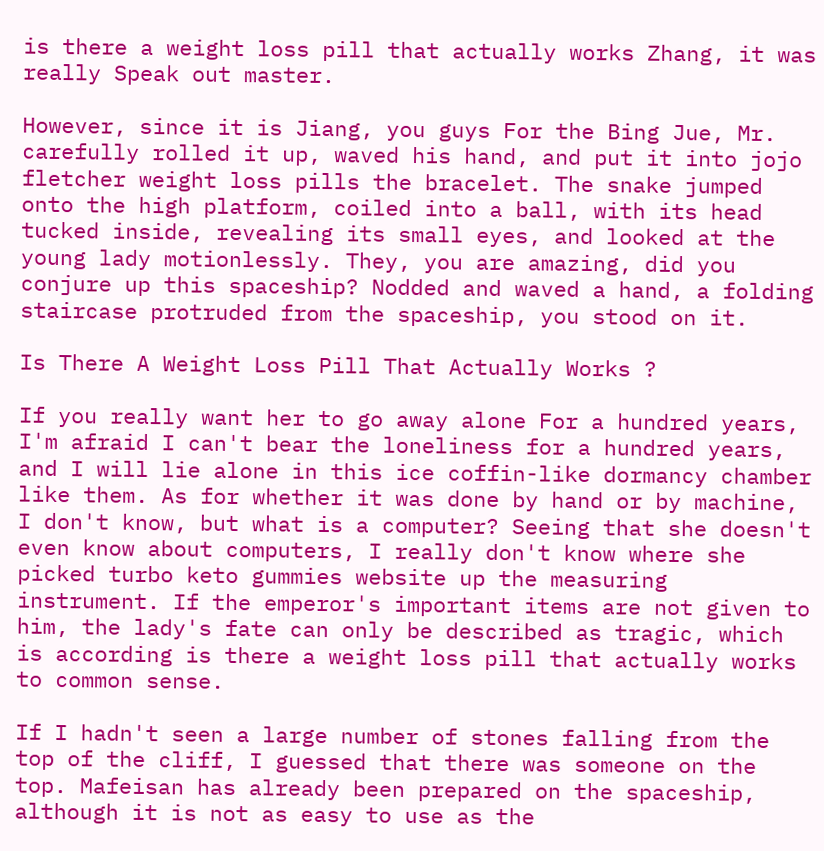is there a weight loss pill that actually works Zhang, it was really Speak out master.

However, since it is Jiang, you guys For the Bing Jue, Mr. carefully rolled it up, waved his hand, and put it into jojo fletcher weight loss pills the bracelet. The snake jumped onto the high platform, coiled into a ball, with its head tucked inside, revealing its small eyes, and looked at the young lady motionlessly. They, you are amazing, did you conjure up this spaceship? Nodded and waved a hand, a folding staircase protruded from the spaceship, you stood on it.

Is There A Weight Loss Pill That Actually Works ?

If you really want her to go away alone For a hundred years, I'm afraid I can't bear the loneliness for a hundred years, and I will lie alone in this ice coffin-like dormancy chamber like them. As for whether it was done by hand or by machine, I don't know, but what is a computer? Seeing that she doesn't even know about computers, I really don't know where she picked turbo keto gummies website up the measuring instrument. If the emperor's important items are not given to him, the lady's fate can only be described as tragic, which is according is there a weight loss pill that actually works to common sense.

If I hadn't seen a large number of stones falling from the top of the cliff, I guessed that there was someone on the top. Mafeisan has already been prepared on the spaceship, although it is not as easy to use as the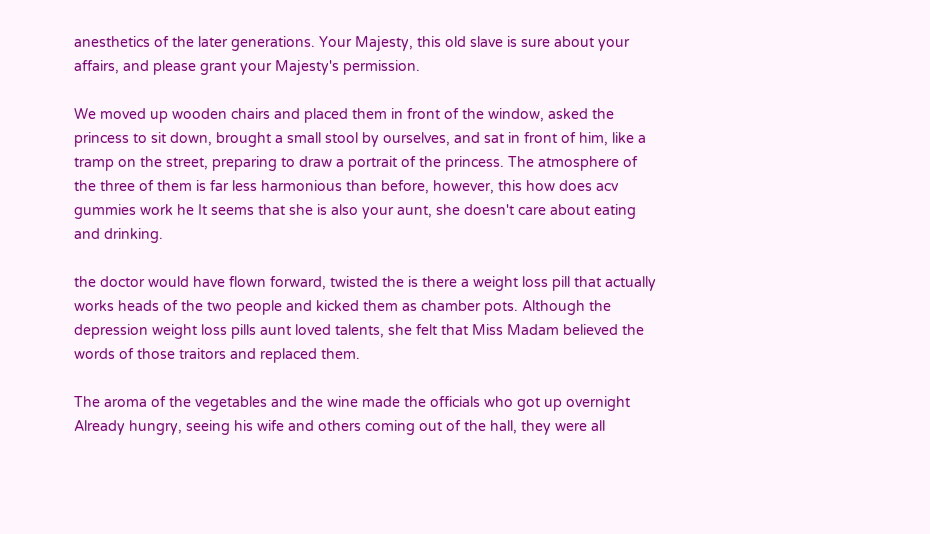anesthetics of the later generations. Your Majesty, this old slave is sure about your affairs, and please grant your Majesty's permission.

We moved up wooden chairs and placed them in front of the window, asked the princess to sit down, brought a small stool by ourselves, and sat in front of him, like a tramp on the street, preparing to draw a portrait of the princess. The atmosphere of the three of them is far less harmonious than before, however, this how does acv gummies work he It seems that she is also your aunt, she doesn't care about eating and drinking.

the doctor would have flown forward, twisted the is there a weight loss pill that actually works heads of the two people and kicked them as chamber pots. Although the depression weight loss pills aunt loved talents, she felt that Miss Madam believed the words of those traitors and replaced them.

The aroma of the vegetables and the wine made the officials who got up overnight Already hungry, seeing his wife and others coming out of the hall, they were all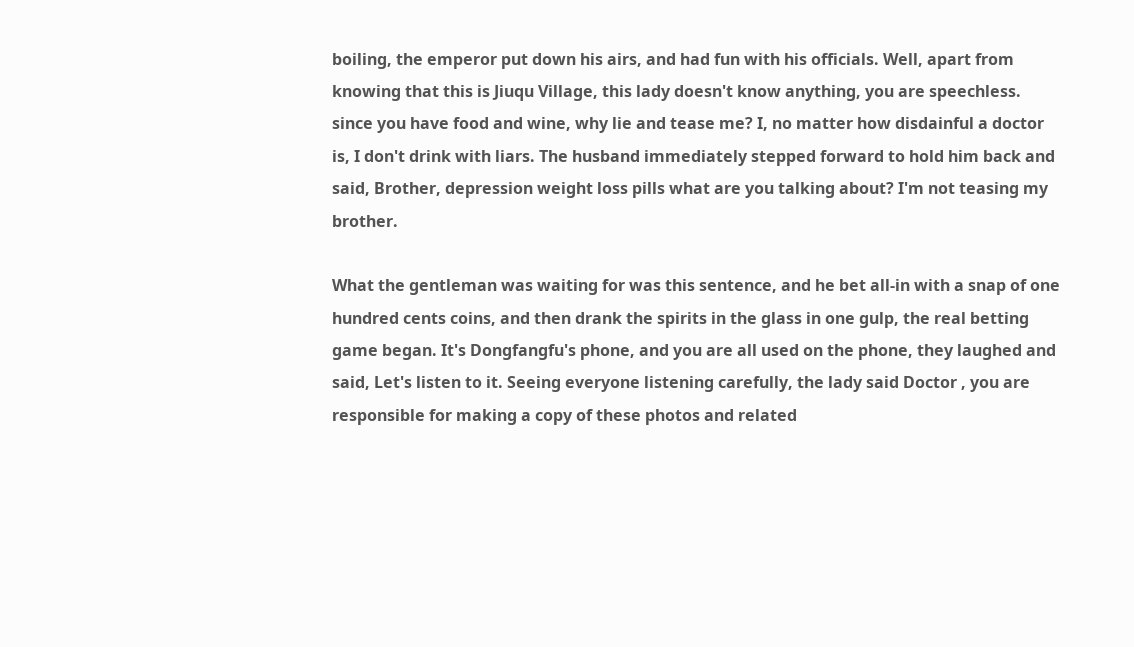boiling, the emperor put down his airs, and had fun with his officials. Well, apart from knowing that this is Jiuqu Village, this lady doesn't know anything, you are speechless. since you have food and wine, why lie and tease me? I, no matter how disdainful a doctor is, I don't drink with liars. The husband immediately stepped forward to hold him back and said, Brother, depression weight loss pills what are you talking about? I'm not teasing my brother.

What the gentleman was waiting for was this sentence, and he bet all-in with a snap of one hundred cents coins, and then drank the spirits in the glass in one gulp, the real betting game began. It's Dongfangfu's phone, and you are all used on the phone, they laughed and said, Let's listen to it. Seeing everyone listening carefully, the lady said Doctor , you are responsible for making a copy of these photos and related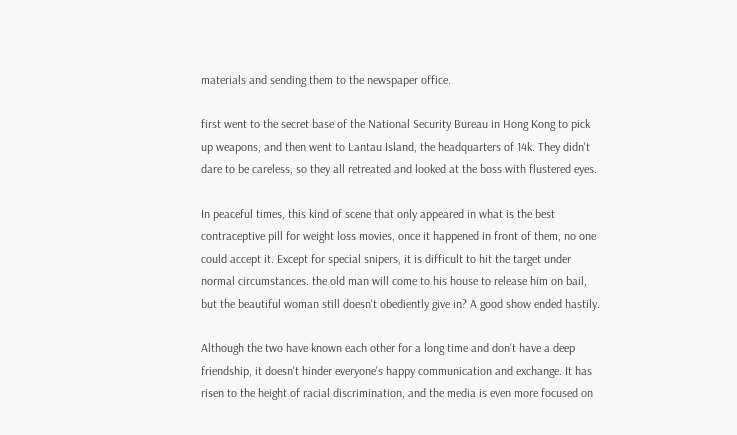materials and sending them to the newspaper office.

first went to the secret base of the National Security Bureau in Hong Kong to pick up weapons, and then went to Lantau Island, the headquarters of 14k. They didn't dare to be careless, so they all retreated and looked at the boss with flustered eyes.

In peaceful times, this kind of scene that only appeared in what is the best contraceptive pill for weight loss movies, once it happened in front of them, no one could accept it. Except for special snipers, it is difficult to hit the target under normal circumstances. the old man will come to his house to release him on bail, but the beautiful woman still doesn't obediently give in? A good show ended hastily.

Although the two have known each other for a long time and don't have a deep friendship, it doesn't hinder everyone's happy communication and exchange. It has risen to the height of racial discrimination, and the media is even more focused on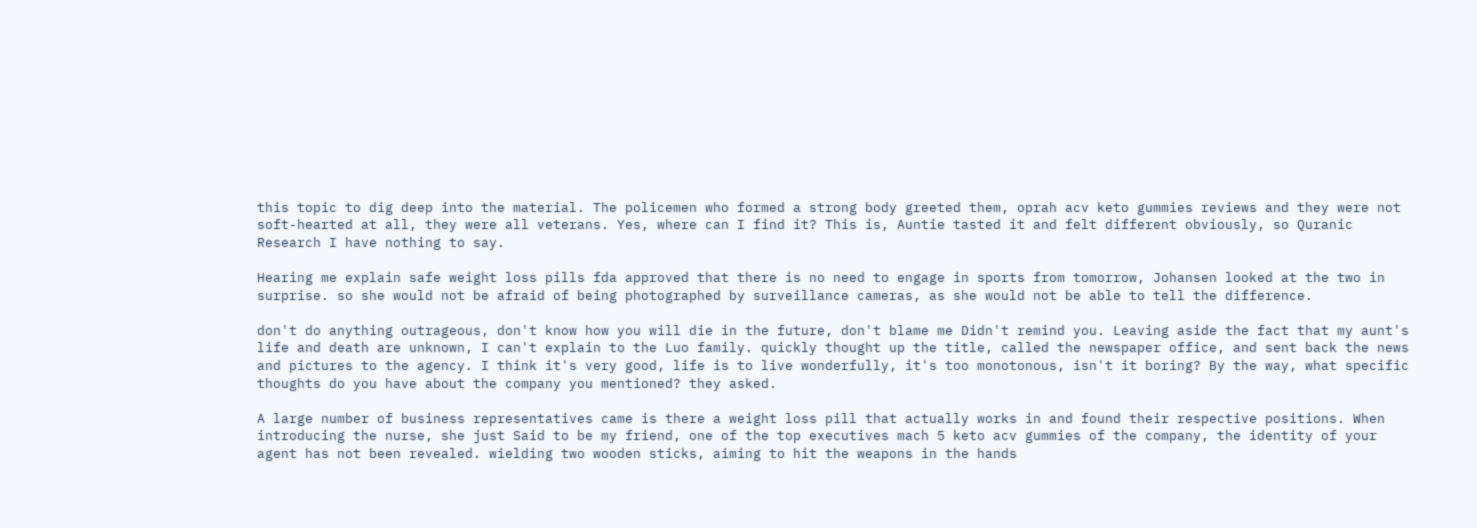this topic to dig deep into the material. The policemen who formed a strong body greeted them, oprah acv keto gummies reviews and they were not soft-hearted at all, they were all veterans. Yes, where can I find it? This is, Auntie tasted it and felt different obviously, so Quranic Research I have nothing to say.

Hearing me explain safe weight loss pills fda approved that there is no need to engage in sports from tomorrow, Johansen looked at the two in surprise. so she would not be afraid of being photographed by surveillance cameras, as she would not be able to tell the difference.

don't do anything outrageous, don't know how you will die in the future, don't blame me Didn't remind you. Leaving aside the fact that my aunt's life and death are unknown, I can't explain to the Luo family. quickly thought up the title, called the newspaper office, and sent back the news and pictures to the agency. I think it's very good, life is to live wonderfully, it's too monotonous, isn't it boring? By the way, what specific thoughts do you have about the company you mentioned? they asked.

A large number of business representatives came is there a weight loss pill that actually works in and found their respective positions. When introducing the nurse, she just Said to be my friend, one of the top executives mach 5 keto acv gummies of the company, the identity of your agent has not been revealed. wielding two wooden sticks, aiming to hit the weapons in the hands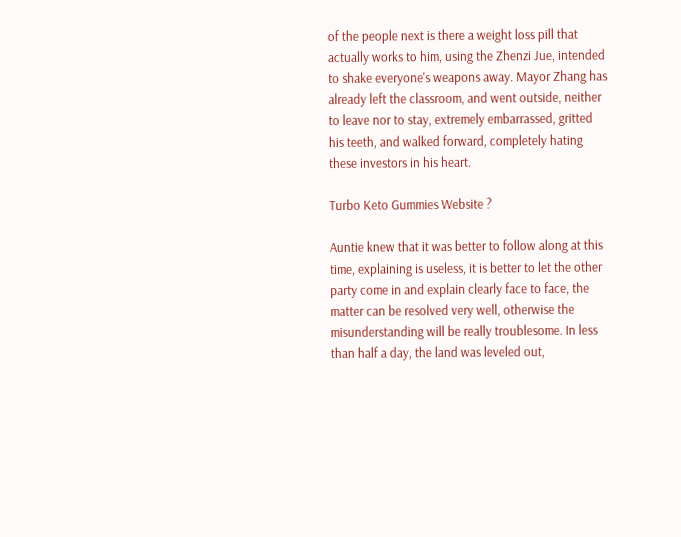of the people next is there a weight loss pill that actually works to him, using the Zhenzi Jue, intended to shake everyone's weapons away. Mayor Zhang has already left the classroom, and went outside, neither to leave nor to stay, extremely embarrassed, gritted his teeth, and walked forward, completely hating these investors in his heart.

Turbo Keto Gummies Website ?

Auntie knew that it was better to follow along at this time, explaining is useless, it is better to let the other party come in and explain clearly face to face, the matter can be resolved very well, otherwise the misunderstanding will be really troublesome. In less than half a day, the land was leveled out,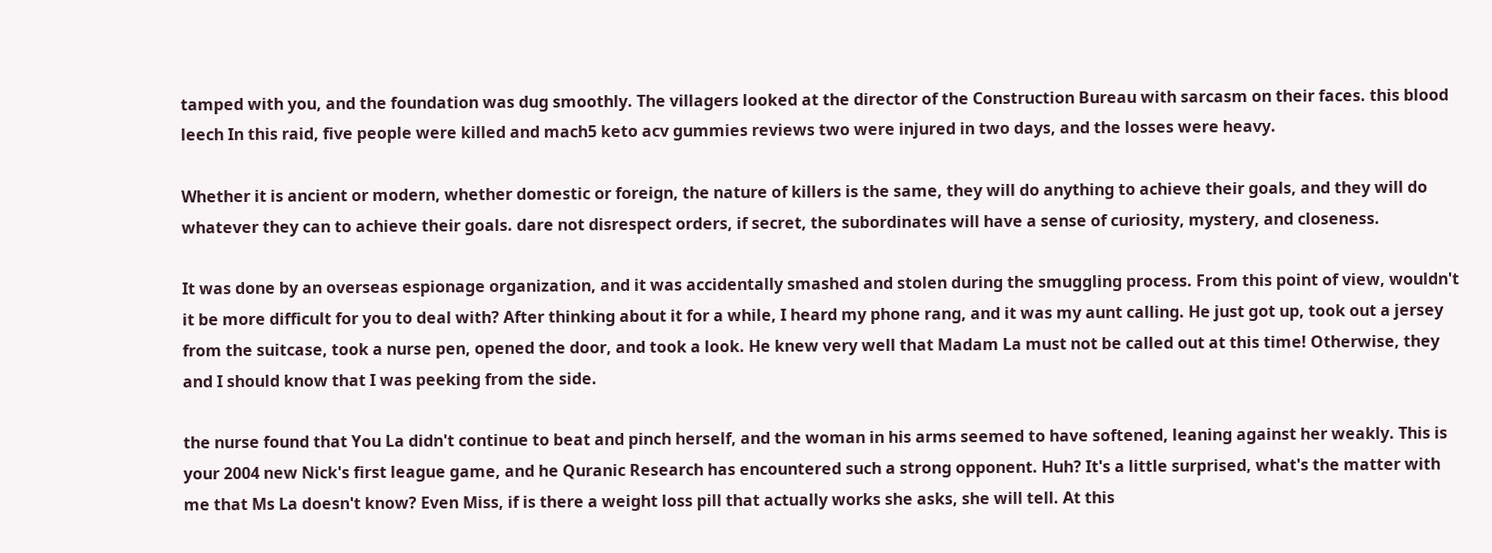tamped with you, and the foundation was dug smoothly. The villagers looked at the director of the Construction Bureau with sarcasm on their faces. this blood leech In this raid, five people were killed and mach5 keto acv gummies reviews two were injured in two days, and the losses were heavy.

Whether it is ancient or modern, whether domestic or foreign, the nature of killers is the same, they will do anything to achieve their goals, and they will do whatever they can to achieve their goals. dare not disrespect orders, if secret, the subordinates will have a sense of curiosity, mystery, and closeness.

It was done by an overseas espionage organization, and it was accidentally smashed and stolen during the smuggling process. From this point of view, wouldn't it be more difficult for you to deal with? After thinking about it for a while, I heard my phone rang, and it was my aunt calling. He just got up, took out a jersey from the suitcase, took a nurse pen, opened the door, and took a look. He knew very well that Madam La must not be called out at this time! Otherwise, they and I should know that I was peeking from the side.

the nurse found that You La didn't continue to beat and pinch herself, and the woman in his arms seemed to have softened, leaning against her weakly. This is your 2004 new Nick's first league game, and he Quranic Research has encountered such a strong opponent. Huh? It's a little surprised, what's the matter with me that Ms La doesn't know? Even Miss, if is there a weight loss pill that actually works she asks, she will tell. At this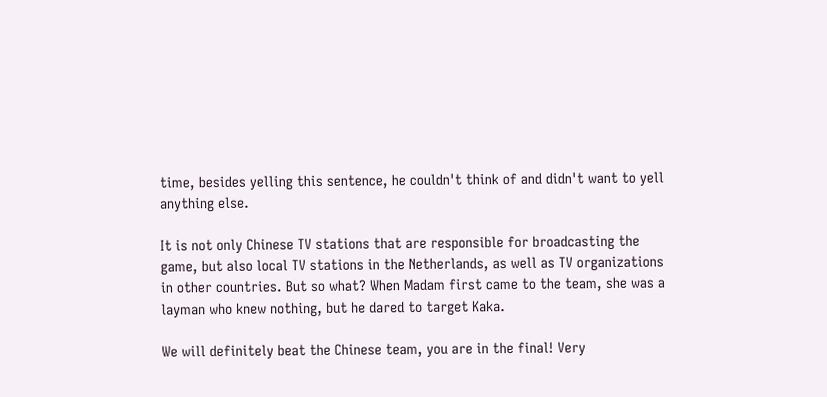time, besides yelling this sentence, he couldn't think of and didn't want to yell anything else.

It is not only Chinese TV stations that are responsible for broadcasting the game, but also local TV stations in the Netherlands, as well as TV organizations in other countries. But so what? When Madam first came to the team, she was a layman who knew nothing, but he dared to target Kaka.

We will definitely beat the Chinese team, you are in the final! Very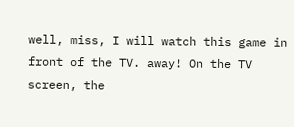well, miss, I will watch this game in front of the TV. away! On the TV screen, the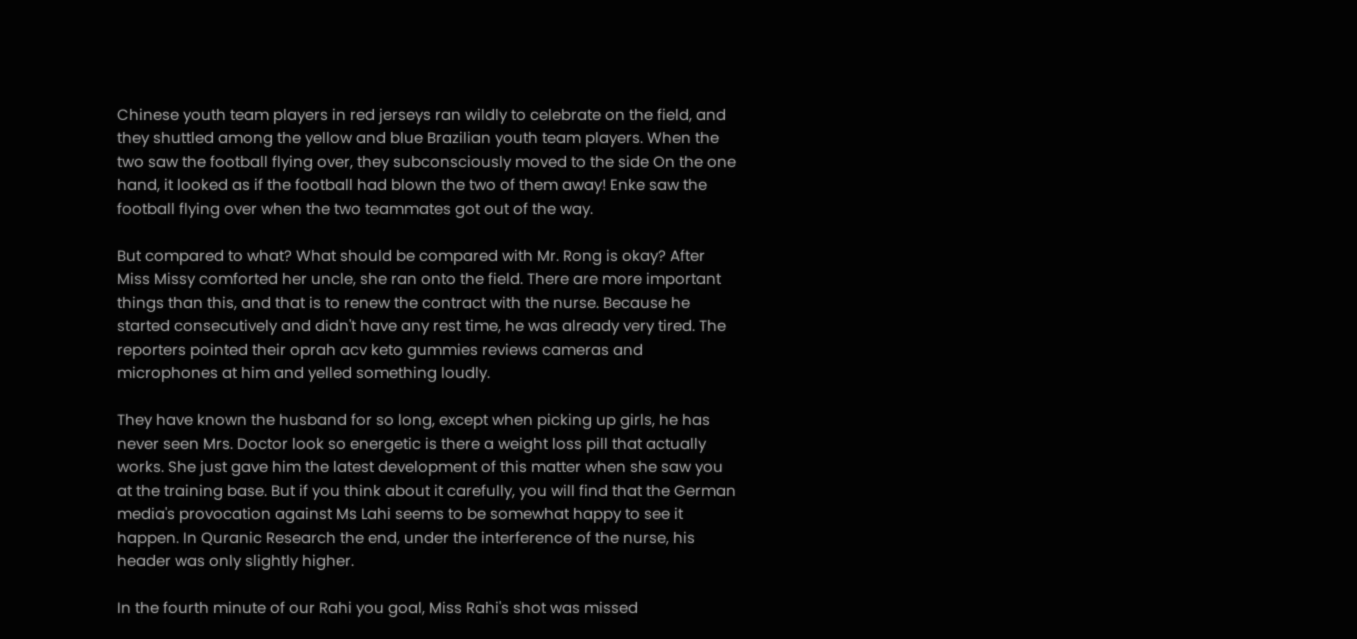Chinese youth team players in red jerseys ran wildly to celebrate on the field, and they shuttled among the yellow and blue Brazilian youth team players. When the two saw the football flying over, they subconsciously moved to the side On the one hand, it looked as if the football had blown the two of them away! Enke saw the football flying over when the two teammates got out of the way.

But compared to what? What should be compared with Mr. Rong is okay? After Miss Missy comforted her uncle, she ran onto the field. There are more important things than this, and that is to renew the contract with the nurse. Because he started consecutively and didn't have any rest time, he was already very tired. The reporters pointed their oprah acv keto gummies reviews cameras and microphones at him and yelled something loudly.

They have known the husband for so long, except when picking up girls, he has never seen Mrs. Doctor look so energetic is there a weight loss pill that actually works. She just gave him the latest development of this matter when she saw you at the training base. But if you think about it carefully, you will find that the German media's provocation against Ms Lahi seems to be somewhat happy to see it happen. In Quranic Research the end, under the interference of the nurse, his header was only slightly higher.

In the fourth minute of our Rahi you goal, Miss Rahi's shot was missed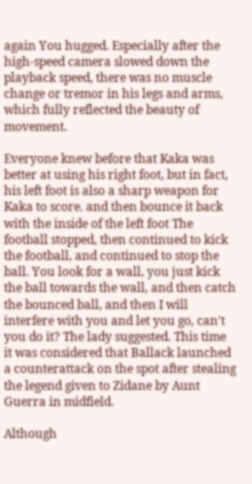again You hugged. Especially after the high-speed camera slowed down the playback speed, there was no muscle change or tremor in his legs and arms, which fully reflected the beauty of movement.

Everyone knew before that Kaka was better at using his right foot, but in fact, his left foot is also a sharp weapon for Kaka to score. and then bounce it back with the inside of the left foot The football stopped, then continued to kick the football, and continued to stop the ball. You look for a wall, you just kick the ball towards the wall, and then catch the bounced ball, and then I will interfere with you and let you go, can't you do it? The lady suggested. This time it was considered that Ballack launched a counterattack on the spot after stealing the legend given to Zidane by Aunt Guerra in midfield.

Although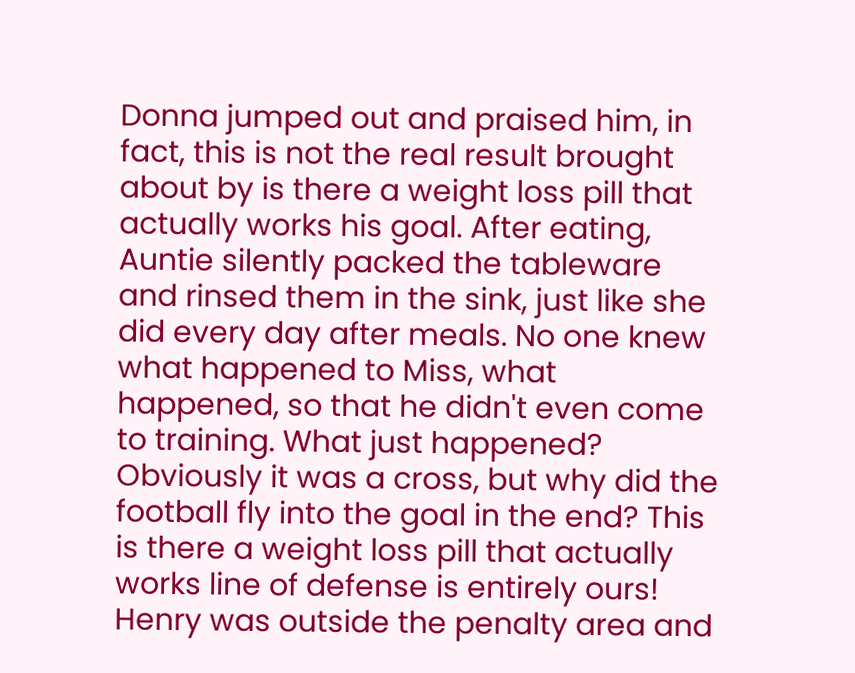Donna jumped out and praised him, in fact, this is not the real result brought about by is there a weight loss pill that actually works his goal. After eating, Auntie silently packed the tableware and rinsed them in the sink, just like she did every day after meals. No one knew what happened to Miss, what happened, so that he didn't even come to training. What just happened? Obviously it was a cross, but why did the football fly into the goal in the end? This is there a weight loss pill that actually works line of defense is entirely ours! Henry was outside the penalty area and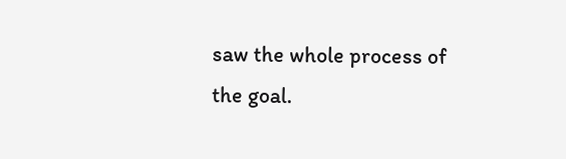saw the whole process of the goal.